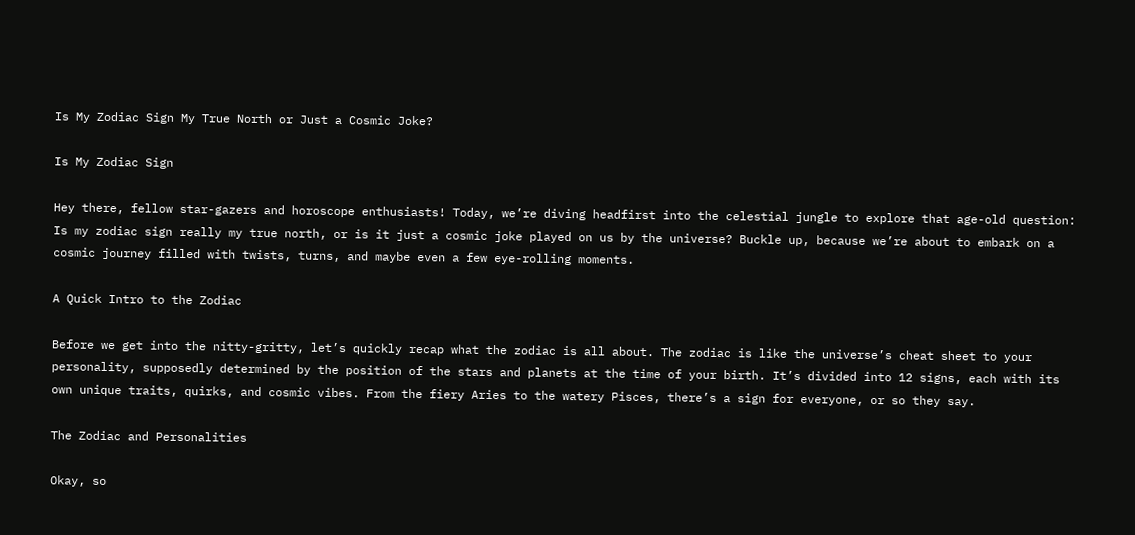Is My Zodiac Sign My True North or Just a Cosmic Joke?

Is My Zodiac Sign

Hey there, fellow star-gazers and horoscope enthusiasts! Today, we’re diving headfirst into the celestial jungle to explore that age-old question: Is my zodiac sign really my true north, or is it just a cosmic joke played on us by the universe? Buckle up, because we’re about to embark on a cosmic journey filled with twists, turns, and maybe even a few eye-rolling moments.

A Quick Intro to the Zodiac

Before we get into the nitty-gritty, let’s quickly recap what the zodiac is all about. The zodiac is like the universe’s cheat sheet to your personality, supposedly determined by the position of the stars and planets at the time of your birth. It’s divided into 12 signs, each with its own unique traits, quirks, and cosmic vibes. From the fiery Aries to the watery Pisces, there’s a sign for everyone, or so they say.

The Zodiac and Personalities

Okay, so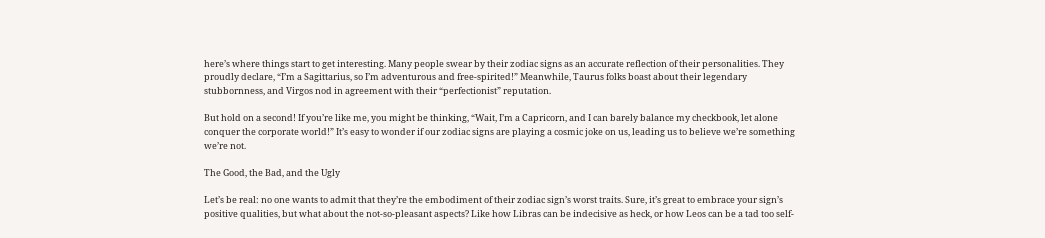here’s where things start to get interesting. Many people swear by their zodiac signs as an accurate reflection of their personalities. They proudly declare, “I’m a Sagittarius, so I’m adventurous and free-spirited!” Meanwhile, Taurus folks boast about their legendary stubbornness, and Virgos nod in agreement with their “perfectionist” reputation.

But hold on a second! If you’re like me, you might be thinking, “Wait, I’m a Capricorn, and I can barely balance my checkbook, let alone conquer the corporate world!” It’s easy to wonder if our zodiac signs are playing a cosmic joke on us, leading us to believe we’re something we’re not.

The Good, the Bad, and the Ugly

Let’s be real: no one wants to admit that they’re the embodiment of their zodiac sign’s worst traits. Sure, it’s great to embrace your sign’s positive qualities, but what about the not-so-pleasant aspects? Like how Libras can be indecisive as heck, or how Leos can be a tad too self-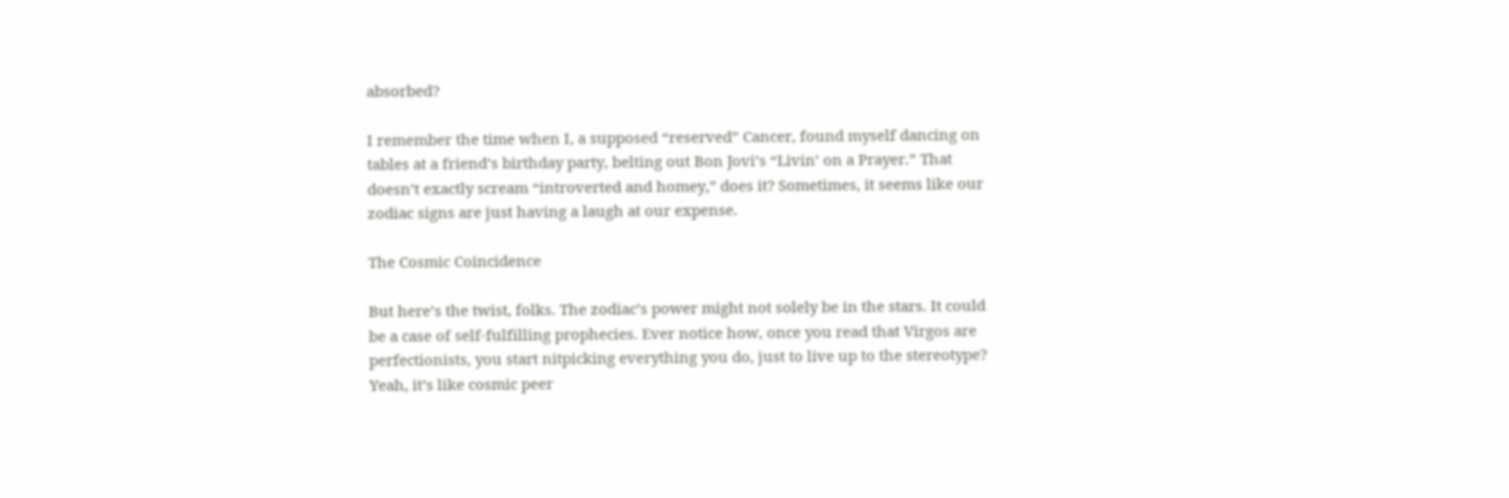absorbed?

I remember the time when I, a supposed “reserved” Cancer, found myself dancing on tables at a friend’s birthday party, belting out Bon Jovi’s “Livin’ on a Prayer.” That doesn’t exactly scream “introverted and homey,” does it? Sometimes, it seems like our zodiac signs are just having a laugh at our expense.

The Cosmic Coincidence

But here’s the twist, folks. The zodiac’s power might not solely be in the stars. It could be a case of self-fulfilling prophecies. Ever notice how, once you read that Virgos are perfectionists, you start nitpicking everything you do, just to live up to the stereotype? Yeah, it’s like cosmic peer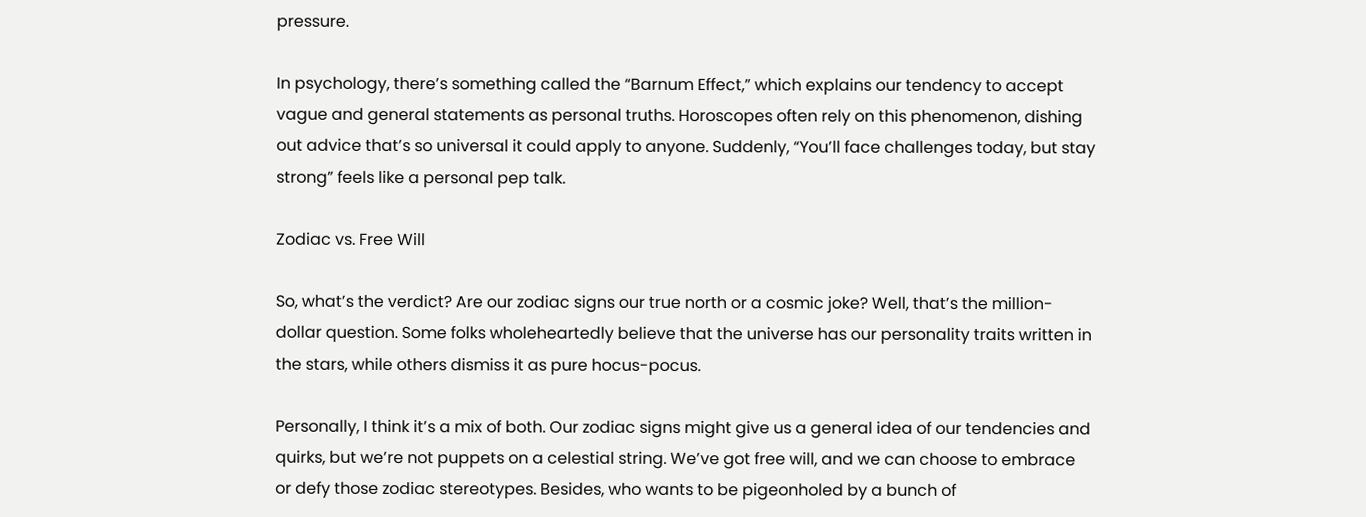pressure.

In psychology, there’s something called the “Barnum Effect,” which explains our tendency to accept vague and general statements as personal truths. Horoscopes often rely on this phenomenon, dishing out advice that’s so universal it could apply to anyone. Suddenly, “You’ll face challenges today, but stay strong” feels like a personal pep talk.

Zodiac vs. Free Will

So, what’s the verdict? Are our zodiac signs our true north or a cosmic joke? Well, that’s the million-dollar question. Some folks wholeheartedly believe that the universe has our personality traits written in the stars, while others dismiss it as pure hocus-pocus.

Personally, I think it’s a mix of both. Our zodiac signs might give us a general idea of our tendencies and quirks, but we’re not puppets on a celestial string. We’ve got free will, and we can choose to embrace or defy those zodiac stereotypes. Besides, who wants to be pigeonholed by a bunch of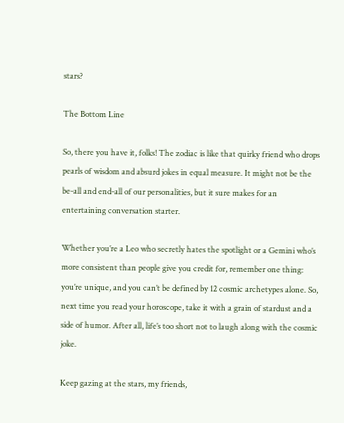stars?

The Bottom Line

So, there you have it, folks! The zodiac is like that quirky friend who drops pearls of wisdom and absurd jokes in equal measure. It might not be the be-all and end-all of our personalities, but it sure makes for an entertaining conversation starter.

Whether you’re a Leo who secretly hates the spotlight or a Gemini who’s more consistent than people give you credit for, remember one thing: you’re unique, and you can’t be defined by 12 cosmic archetypes alone. So, next time you read your horoscope, take it with a grain of stardust and a side of humor. After all, life’s too short not to laugh along with the cosmic joke.

Keep gazing at the stars, my friends,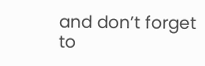and don’t forget to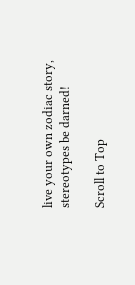live your own zodiac story, stereotypes be darned!

Scroll to Top